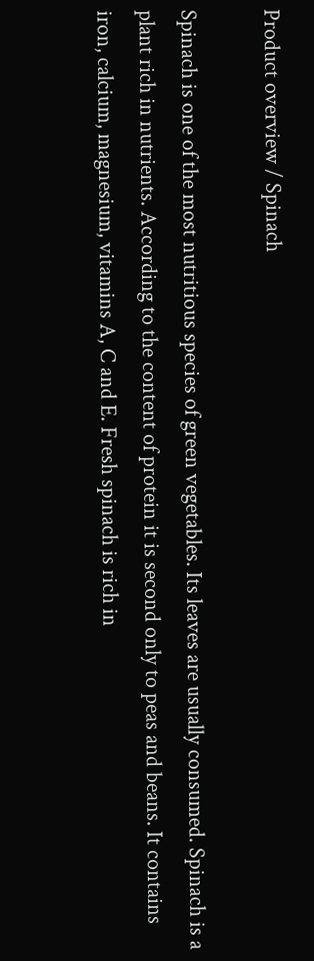Product overview / Spinach

Spinach is one of the most nutritious species of green vegetables. Its leaves are usually consumed. Spinach is a plant rich in nutrients. According to the content of protein it is second only to peas and beans. It contains iron, calcium, magnesium, vitamins A, C and E. Fresh spinach is rich in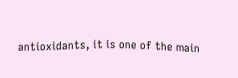antioxidants, it is one of the main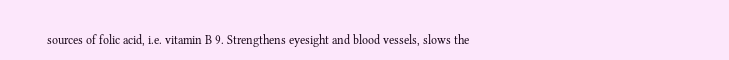sources of folic acid, i.e. vitamin B 9. Strengthens eyesight and blood vessels, slows the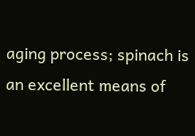aging process; spinach is an excellent means of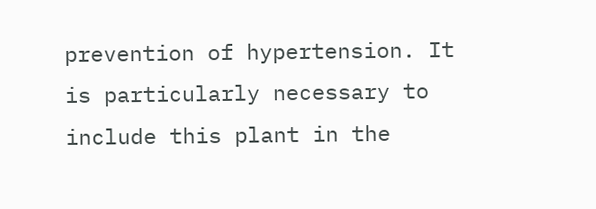prevention of hypertension. It is particularly necessary to include this plant in the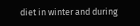diet in winter and during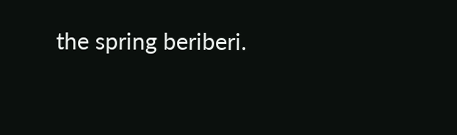the spring beriberi.